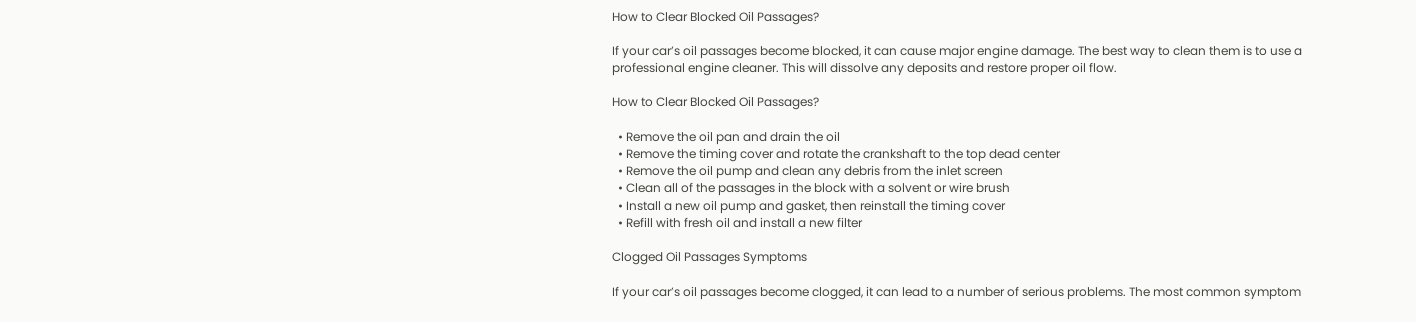How to Clear Blocked Oil Passages?

If your car’s oil passages become blocked, it can cause major engine damage. The best way to clean them is to use a professional engine cleaner. This will dissolve any deposits and restore proper oil flow.

How to Clear Blocked Oil Passages?

  • Remove the oil pan and drain the oil
  • Remove the timing cover and rotate the crankshaft to the top dead center
  • Remove the oil pump and clean any debris from the inlet screen
  • Clean all of the passages in the block with a solvent or wire brush
  • Install a new oil pump and gasket, then reinstall the timing cover
  • Refill with fresh oil and install a new filter

Clogged Oil Passages Symptoms

If your car’s oil passages become clogged, it can lead to a number of serious problems. The most common symptom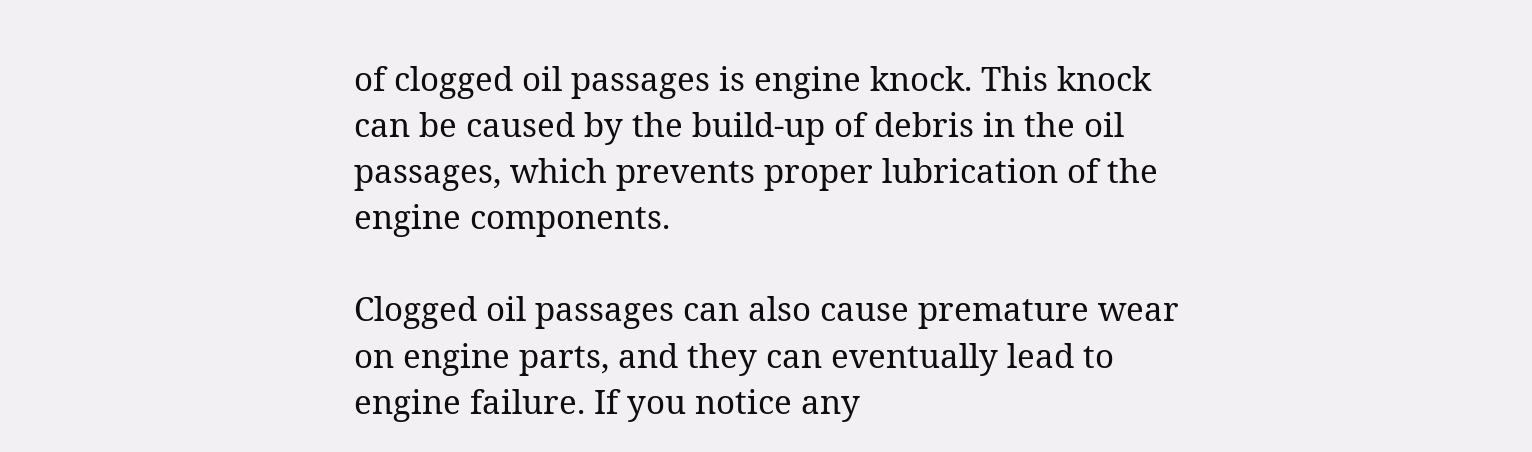of clogged oil passages is engine knock. This knock can be caused by the build-up of debris in the oil passages, which prevents proper lubrication of the engine components.

Clogged oil passages can also cause premature wear on engine parts, and they can eventually lead to engine failure. If you notice any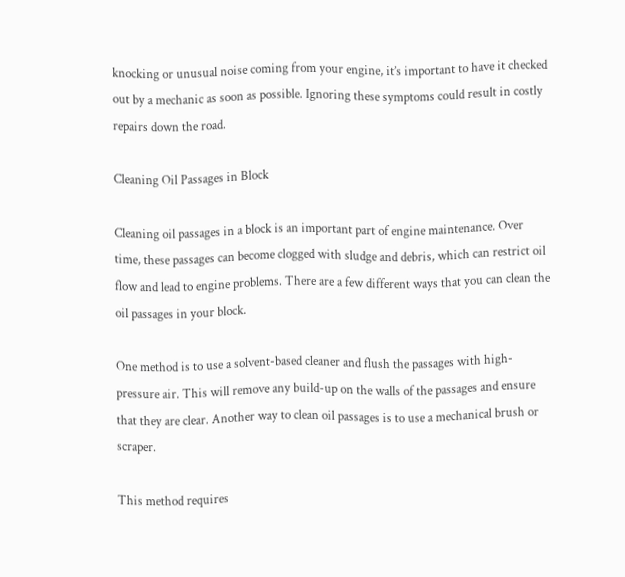knocking or unusual noise coming from your engine, it’s important to have it checked out by a mechanic as soon as possible. Ignoring these symptoms could result in costly repairs down the road.

Cleaning Oil Passages in Block

Cleaning oil passages in a block is an important part of engine maintenance. Over time, these passages can become clogged with sludge and debris, which can restrict oil flow and lead to engine problems. There are a few different ways that you can clean the oil passages in your block.

One method is to use a solvent-based cleaner and flush the passages with high-pressure air. This will remove any build-up on the walls of the passages and ensure that they are clear. Another way to clean oil passages is to use a mechanical brush or scraper.

This method requires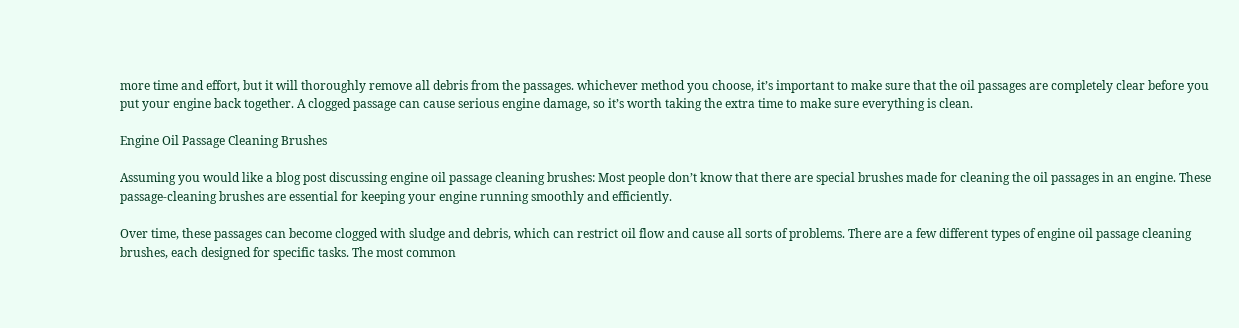more time and effort, but it will thoroughly remove all debris from the passages. whichever method you choose, it’s important to make sure that the oil passages are completely clear before you put your engine back together. A clogged passage can cause serious engine damage, so it’s worth taking the extra time to make sure everything is clean.

Engine Oil Passage Cleaning Brushes

Assuming you would like a blog post discussing engine oil passage cleaning brushes: Most people don’t know that there are special brushes made for cleaning the oil passages in an engine. These passage-cleaning brushes are essential for keeping your engine running smoothly and efficiently.

Over time, these passages can become clogged with sludge and debris, which can restrict oil flow and cause all sorts of problems. There are a few different types of engine oil passage cleaning brushes, each designed for specific tasks. The most common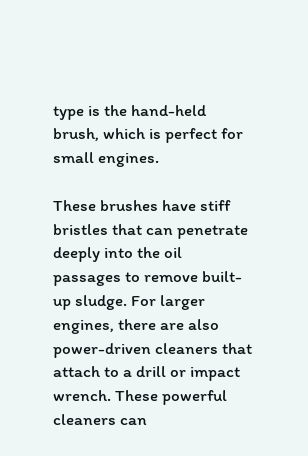type is the hand-held brush, which is perfect for small engines.

These brushes have stiff bristles that can penetrate deeply into the oil passages to remove built-up sludge. For larger engines, there are also power-driven cleaners that attach to a drill or impact wrench. These powerful cleaners can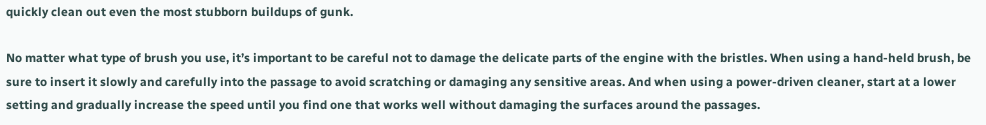quickly clean out even the most stubborn buildups of gunk.

No matter what type of brush you use, it’s important to be careful not to damage the delicate parts of the engine with the bristles. When using a hand-held brush, be sure to insert it slowly and carefully into the passage to avoid scratching or damaging any sensitive areas. And when using a power-driven cleaner, start at a lower setting and gradually increase the speed until you find one that works well without damaging the surfaces around the passages.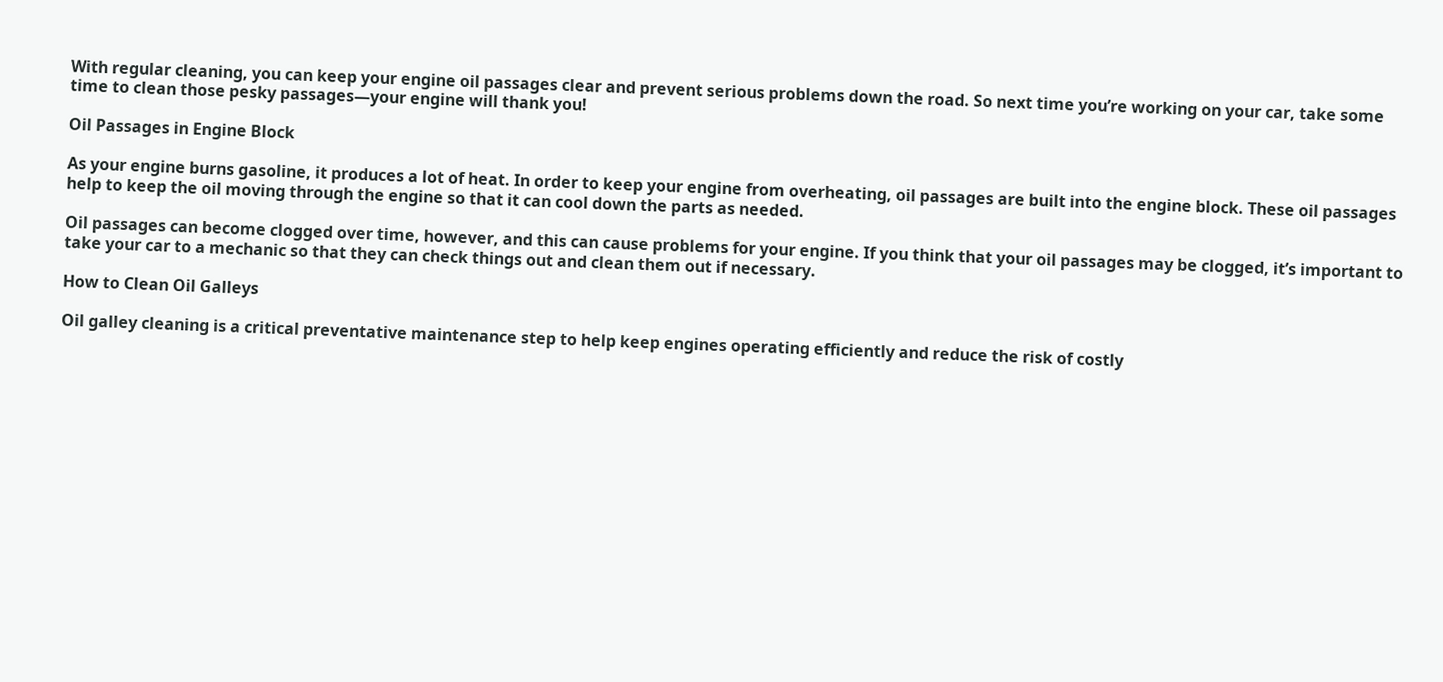With regular cleaning, you can keep your engine oil passages clear and prevent serious problems down the road. So next time you’re working on your car, take some time to clean those pesky passages—your engine will thank you!

Oil Passages in Engine Block

As your engine burns gasoline, it produces a lot of heat. In order to keep your engine from overheating, oil passages are built into the engine block. These oil passages help to keep the oil moving through the engine so that it can cool down the parts as needed.

Oil passages can become clogged over time, however, and this can cause problems for your engine. If you think that your oil passages may be clogged, it’s important to take your car to a mechanic so that they can check things out and clean them out if necessary.

How to Clean Oil Galleys

Oil galley cleaning is a critical preventative maintenance step to help keep engines operating efficiently and reduce the risk of costly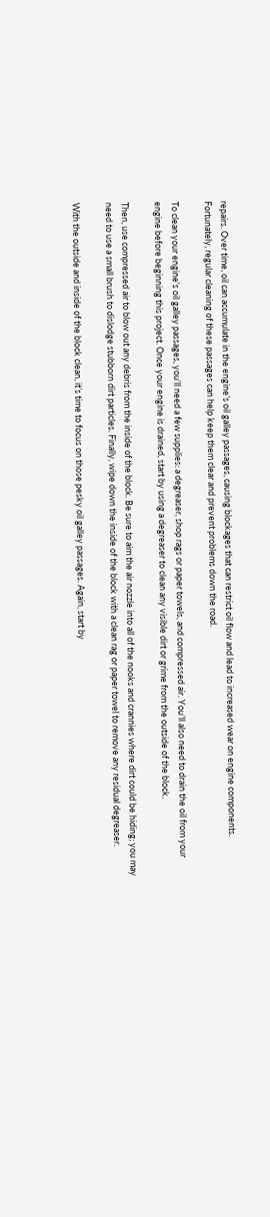repairs. Over time, oil can accumulate in the engine’s oil galley passages, causing blockages that can restrict oil flow and lead to increased wear on engine components. Fortunately, regular cleaning of these passages can help keep them clear and prevent problems down the road.

To clean your engine’s oil galley passages, you’ll need a few supplies: a degreaser, shop rags or paper towels, and compressed air. You’ll also need to drain the oil from your engine before beginning this project. Once your engine is drained, start by using a degreaser to clean any visible dirt or grime from the outside of the block.

Then, use compressed air to blow out any debris from the inside of the block. Be sure to aim the air nozzle into all of the nooks and crannies where dirt could be hiding; you may need to use a small brush to dislodge stubborn dirt particles. Finally, wipe down the inside of the block with a clean rag or paper towel to remove any residual degreaser.

With the outside and inside of the block clean, it’s time to focus on those pesky oil galley passages. Again, start by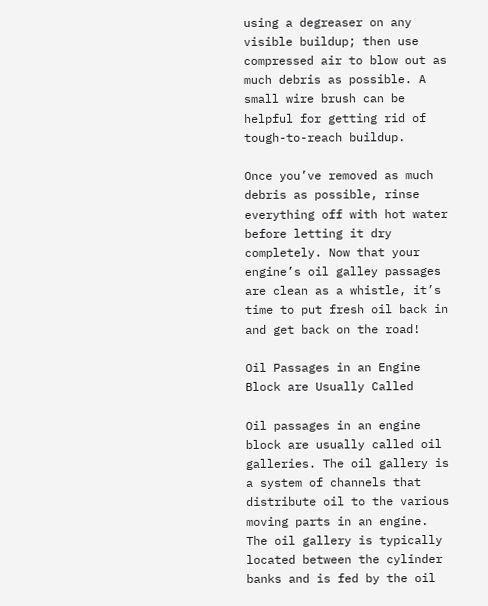using a degreaser on any visible buildup; then use compressed air to blow out as much debris as possible. A small wire brush can be helpful for getting rid of tough-to-reach buildup.

Once you’ve removed as much debris as possible, rinse everything off with hot water before letting it dry completely. Now that your engine’s oil galley passages are clean as a whistle, it’s time to put fresh oil back in and get back on the road!

Oil Passages in an Engine Block are Usually Called

Oil passages in an engine block are usually called oil galleries. The oil gallery is a system of channels that distribute oil to the various moving parts in an engine. The oil gallery is typically located between the cylinder banks and is fed by the oil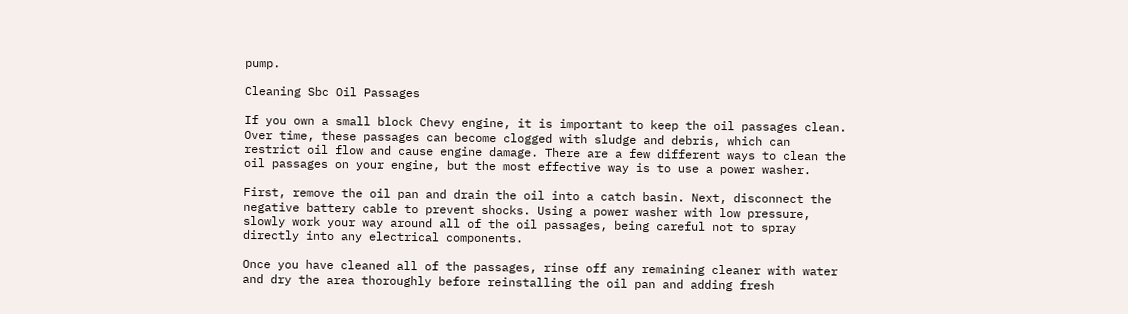pump.

Cleaning Sbc Oil Passages

If you own a small block Chevy engine, it is important to keep the oil passages clean. Over time, these passages can become clogged with sludge and debris, which can restrict oil flow and cause engine damage. There are a few different ways to clean the oil passages on your engine, but the most effective way is to use a power washer.

First, remove the oil pan and drain the oil into a catch basin. Next, disconnect the negative battery cable to prevent shocks. Using a power washer with low pressure, slowly work your way around all of the oil passages, being careful not to spray directly into any electrical components.

Once you have cleaned all of the passages, rinse off any remaining cleaner with water and dry the area thoroughly before reinstalling the oil pan and adding fresh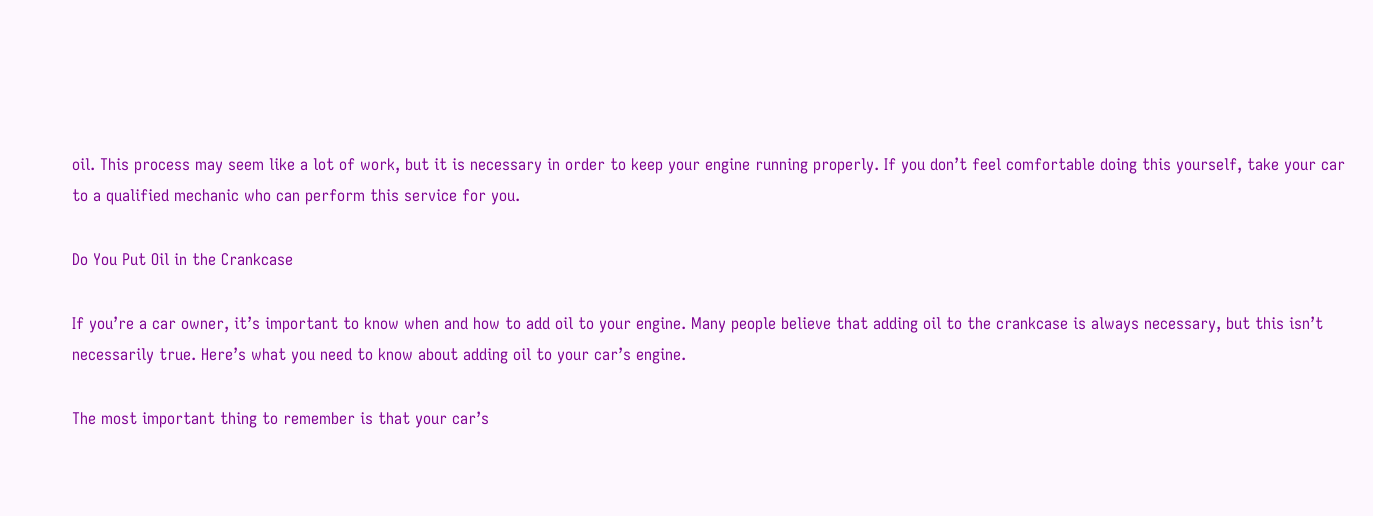oil. This process may seem like a lot of work, but it is necessary in order to keep your engine running properly. If you don’t feel comfortable doing this yourself, take your car to a qualified mechanic who can perform this service for you.

Do You Put Oil in the Crankcase

If you’re a car owner, it’s important to know when and how to add oil to your engine. Many people believe that adding oil to the crankcase is always necessary, but this isn’t necessarily true. Here’s what you need to know about adding oil to your car’s engine.

The most important thing to remember is that your car’s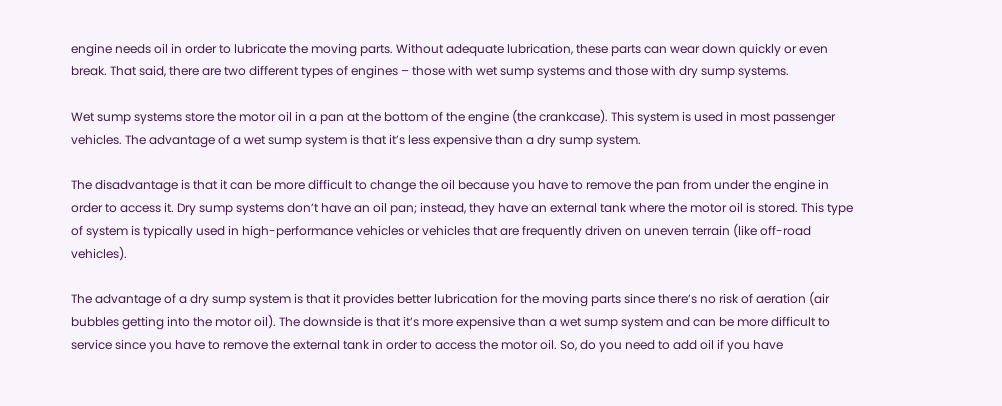engine needs oil in order to lubricate the moving parts. Without adequate lubrication, these parts can wear down quickly or even break. That said, there are two different types of engines – those with wet sump systems and those with dry sump systems.

Wet sump systems store the motor oil in a pan at the bottom of the engine (the crankcase). This system is used in most passenger vehicles. The advantage of a wet sump system is that it’s less expensive than a dry sump system.

The disadvantage is that it can be more difficult to change the oil because you have to remove the pan from under the engine in order to access it. Dry sump systems don’t have an oil pan; instead, they have an external tank where the motor oil is stored. This type of system is typically used in high-performance vehicles or vehicles that are frequently driven on uneven terrain (like off-road vehicles).

The advantage of a dry sump system is that it provides better lubrication for the moving parts since there’s no risk of aeration (air bubbles getting into the motor oil). The downside is that it’s more expensive than a wet sump system and can be more difficult to service since you have to remove the external tank in order to access the motor oil. So, do you need to add oil if you have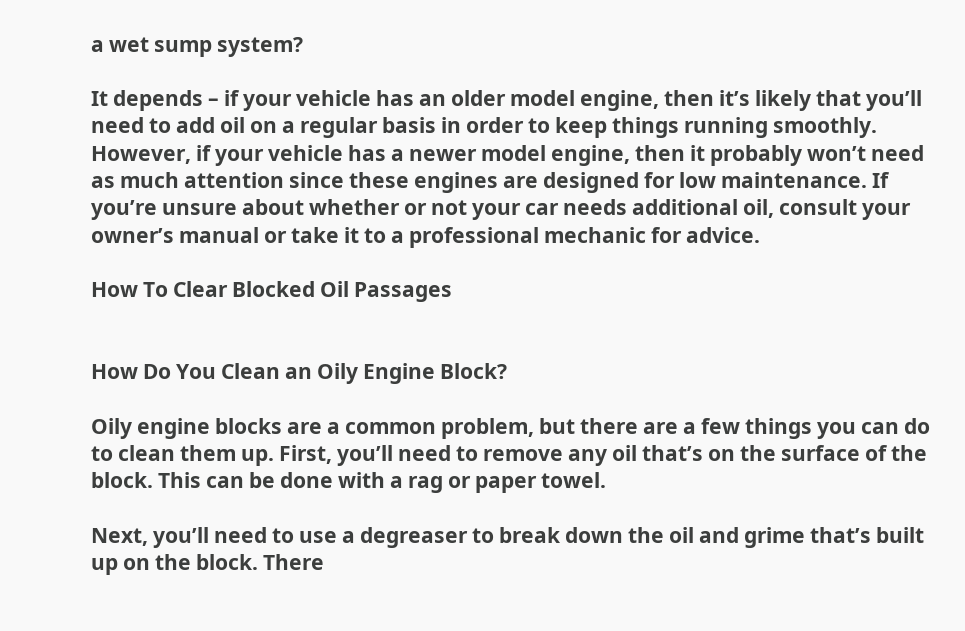a wet sump system?

It depends – if your vehicle has an older model engine, then it’s likely that you’ll need to add oil on a regular basis in order to keep things running smoothly. However, if your vehicle has a newer model engine, then it probably won’t need as much attention since these engines are designed for low maintenance. If you’re unsure about whether or not your car needs additional oil, consult your owner’s manual or take it to a professional mechanic for advice.

How To Clear Blocked Oil Passages


How Do You Clean an Oily Engine Block?

Oily engine blocks are a common problem, but there are a few things you can do to clean them up. First, you’ll need to remove any oil that’s on the surface of the block. This can be done with a rag or paper towel.

Next, you’ll need to use a degreaser to break down the oil and grime that’s built up on the block. There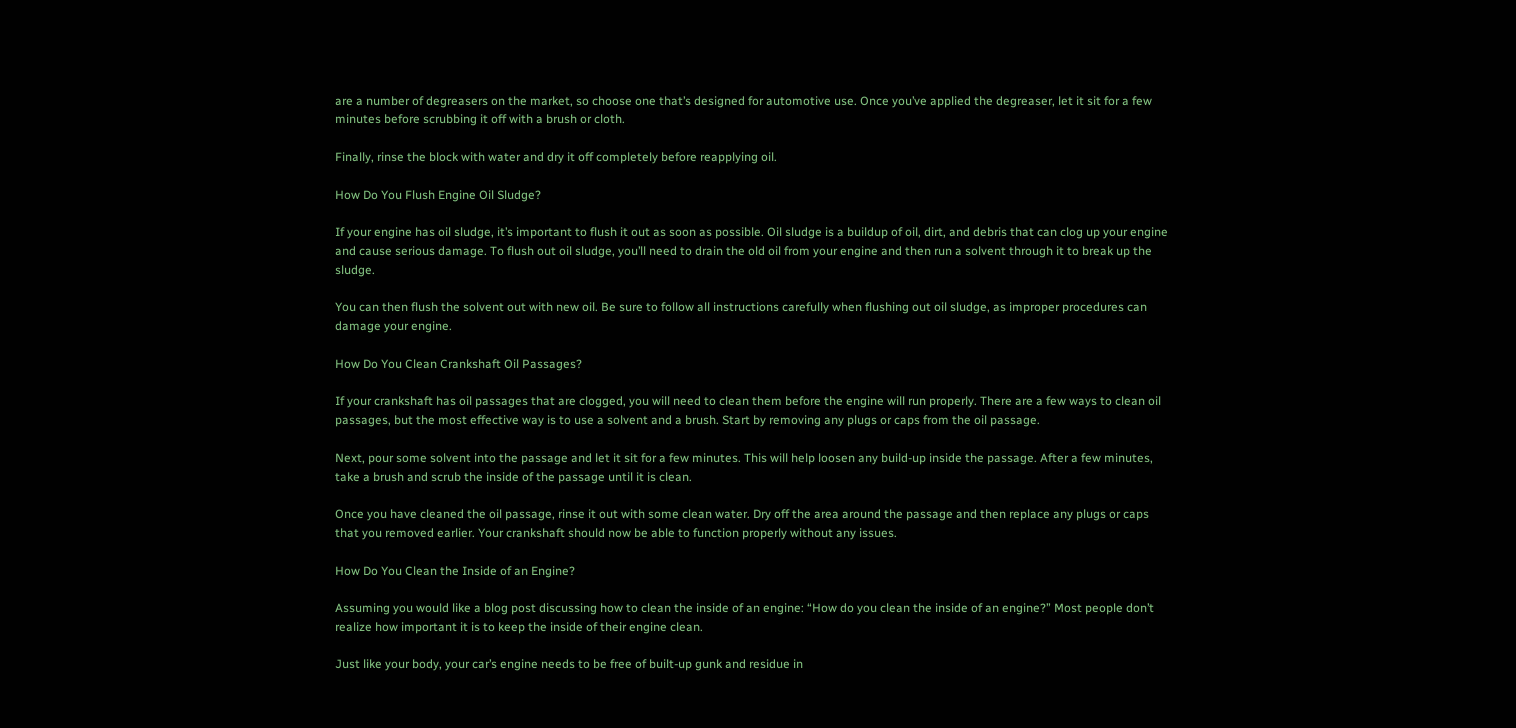are a number of degreasers on the market, so choose one that’s designed for automotive use. Once you’ve applied the degreaser, let it sit for a few minutes before scrubbing it off with a brush or cloth.

Finally, rinse the block with water and dry it off completely before reapplying oil.

How Do You Flush Engine Oil Sludge?

If your engine has oil sludge, it’s important to flush it out as soon as possible. Oil sludge is a buildup of oil, dirt, and debris that can clog up your engine and cause serious damage. To flush out oil sludge, you’ll need to drain the old oil from your engine and then run a solvent through it to break up the sludge.

You can then flush the solvent out with new oil. Be sure to follow all instructions carefully when flushing out oil sludge, as improper procedures can damage your engine.

How Do You Clean Crankshaft Oil Passages?

If your crankshaft has oil passages that are clogged, you will need to clean them before the engine will run properly. There are a few ways to clean oil passages, but the most effective way is to use a solvent and a brush. Start by removing any plugs or caps from the oil passage.

Next, pour some solvent into the passage and let it sit for a few minutes. This will help loosen any build-up inside the passage. After a few minutes, take a brush and scrub the inside of the passage until it is clean.

Once you have cleaned the oil passage, rinse it out with some clean water. Dry off the area around the passage and then replace any plugs or caps that you removed earlier. Your crankshaft should now be able to function properly without any issues.

How Do You Clean the Inside of an Engine?

Assuming you would like a blog post discussing how to clean the inside of an engine: “How do you clean the inside of an engine?” Most people don’t realize how important it is to keep the inside of their engine clean.

Just like your body, your car’s engine needs to be free of built-up gunk and residue in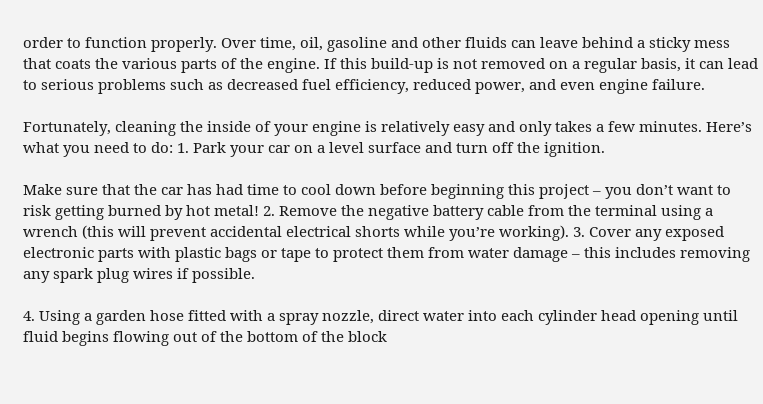order to function properly. Over time, oil, gasoline and other fluids can leave behind a sticky mess that coats the various parts of the engine. If this build-up is not removed on a regular basis, it can lead to serious problems such as decreased fuel efficiency, reduced power, and even engine failure.

Fortunately, cleaning the inside of your engine is relatively easy and only takes a few minutes. Here’s what you need to do: 1. Park your car on a level surface and turn off the ignition.

Make sure that the car has had time to cool down before beginning this project – you don’t want to risk getting burned by hot metal! 2. Remove the negative battery cable from the terminal using a wrench (this will prevent accidental electrical shorts while you’re working). 3. Cover any exposed electronic parts with plastic bags or tape to protect them from water damage – this includes removing any spark plug wires if possible.

4. Using a garden hose fitted with a spray nozzle, direct water into each cylinder head opening until fluid begins flowing out of the bottom of the block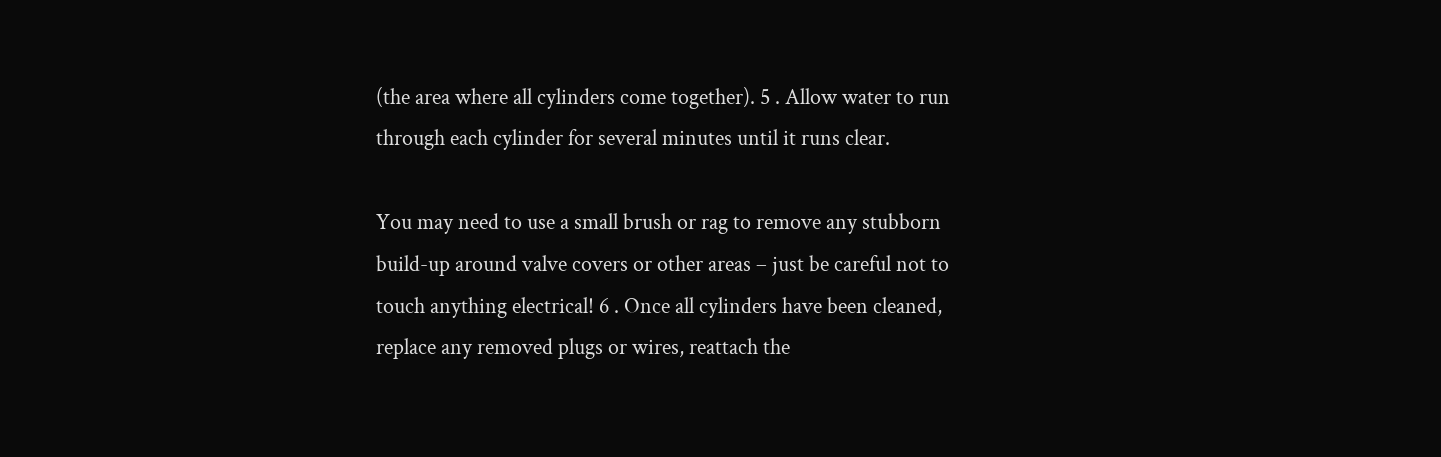(the area where all cylinders come together). 5 . Allow water to run through each cylinder for several minutes until it runs clear.

You may need to use a small brush or rag to remove any stubborn build-up around valve covers or other areas – just be careful not to touch anything electrical! 6 . Once all cylinders have been cleaned, replace any removed plugs or wires, reattach the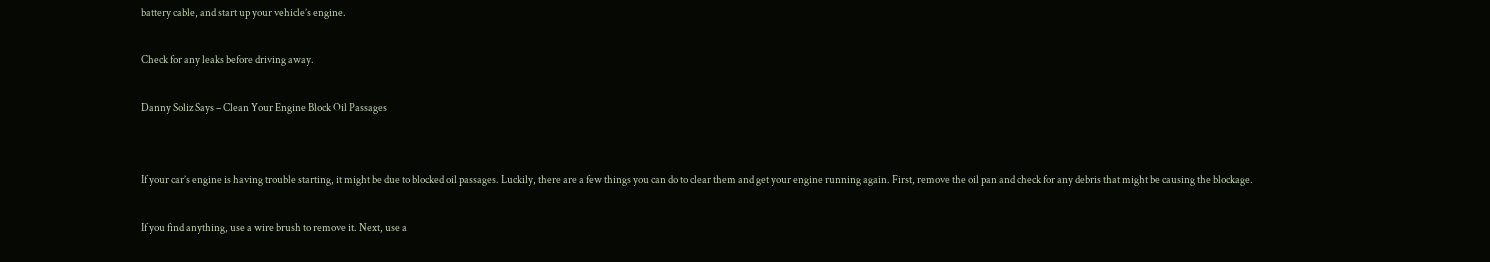battery cable, and start up your vehicle’s engine.

Check for any leaks before driving away.

Danny Soliz Says – Clean Your Engine Block Oil Passages


If your car’s engine is having trouble starting, it might be due to blocked oil passages. Luckily, there are a few things you can do to clear them and get your engine running again. First, remove the oil pan and check for any debris that might be causing the blockage.

If you find anything, use a wire brush to remove it. Next, use a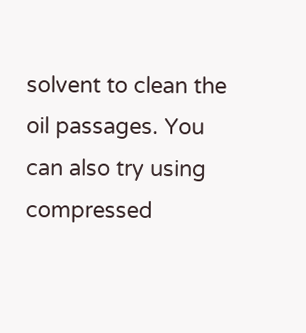solvent to clean the oil passages. You can also try using compressed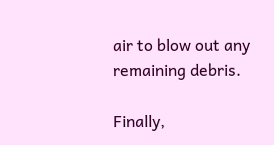air to blow out any remaining debris.

Finally,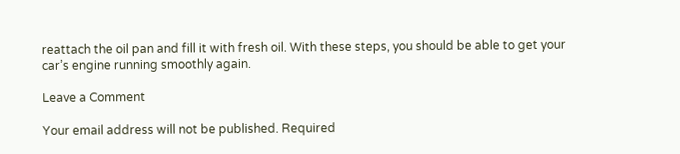reattach the oil pan and fill it with fresh oil. With these steps, you should be able to get your car’s engine running smoothly again.

Leave a Comment

Your email address will not be published. Required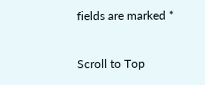fields are marked *

Scroll to Top